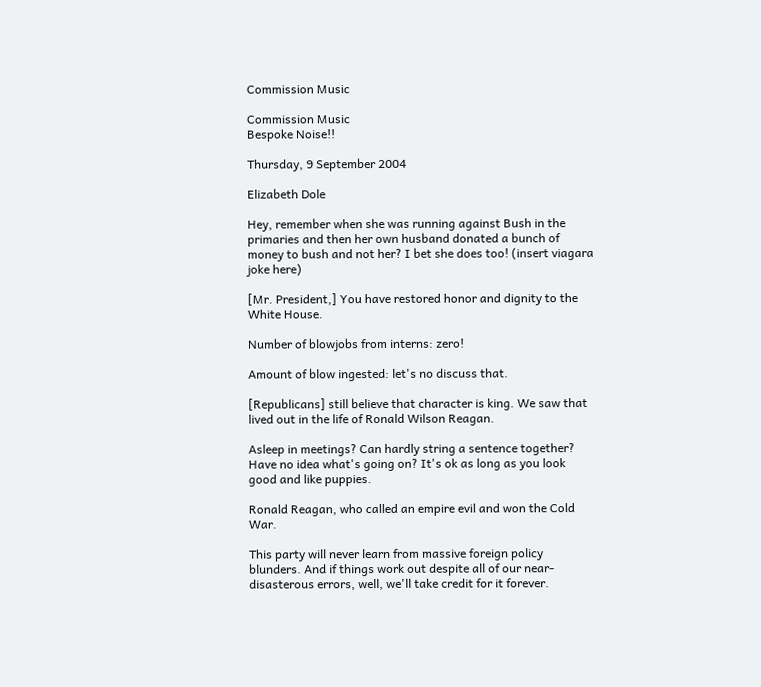Commission Music

Commission Music
Bespoke Noise!!

Thursday, 9 September 2004

Elizabeth Dole

Hey, remember when she was running against Bush in the primaries and then her own husband donated a bunch of money to bush and not her? I bet she does too! (insert viagara joke here)

[Mr. President,] You have restored honor and dignity to the White House.

Number of blowjobs from interns: zero!

Amount of blow ingested: let's no discuss that.

[Republicans] still believe that character is king. We saw that lived out in the life of Ronald Wilson Reagan.

Asleep in meetings? Can hardly string a sentence together? Have no idea what's going on? It's ok as long as you look good and like puppies.

Ronald Reagan, who called an empire evil and won the Cold War.

This party will never learn from massive foreign policy blunders. And if things work out despite all of our near-disasterous errors, well, we'll take credit for it forever.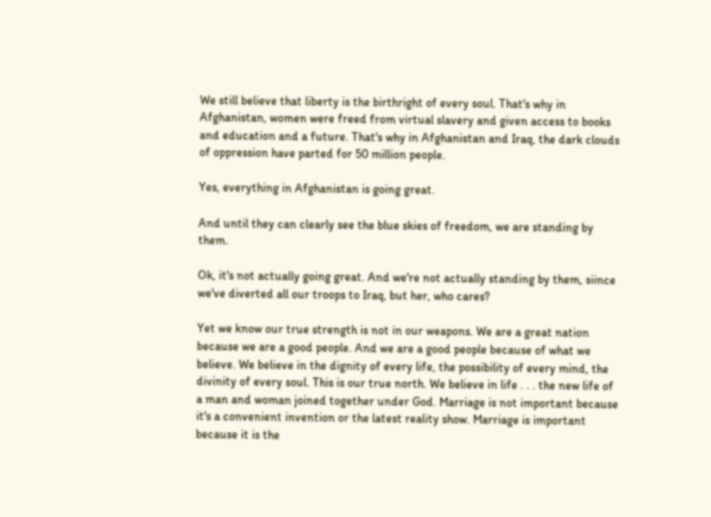We still believe that liberty is the birthright of every soul. That's why in Afghanistan, women were freed from virtual slavery and given access to books and education and a future. That's why in Afghanistan and Iraq, the dark clouds of oppression have parted for 50 million people.

Yes, everything in Afghanistan is going great.

And until they can clearly see the blue skies of freedom, we are standing by them.

Ok, it's not actually going great. And we're not actually standing by them, siince we've diverted all our troops to Iraq, but her, who cares?

Yet we know our true strength is not in our weapons. We are a great nation because we are a good people. And we are a good people because of what we believe. We believe in the dignity of every life, the possibility of every mind, the divinity of every soul. This is our true north. We believe in life . . . the new life of a man and woman joined together under God. Marriage is not important because it's a convenient invention or the latest reality show. Marriage is important because it is the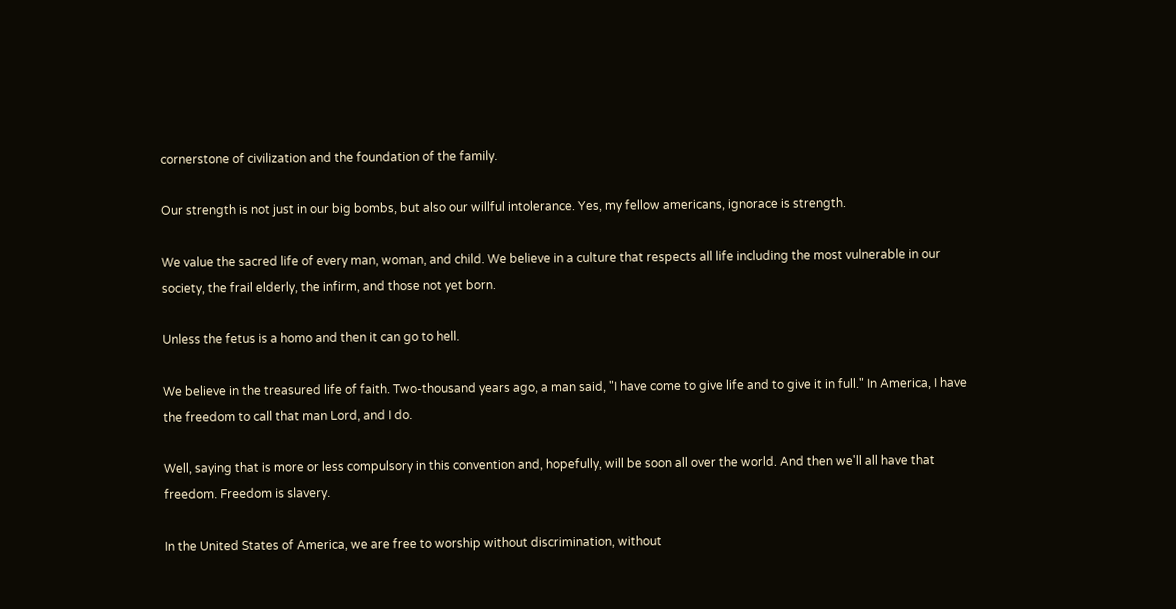cornerstone of civilization and the foundation of the family.

Our strength is not just in our big bombs, but also our willful intolerance. Yes, my fellow americans, ignorace is strength.

We value the sacred life of every man, woman, and child. We believe in a culture that respects all life including the most vulnerable in our society, the frail elderly, the infirm, and those not yet born.

Unless the fetus is a homo and then it can go to hell.

We believe in the treasured life of faith. Two-thousand years ago, a man said, "I have come to give life and to give it in full." In America, I have the freedom to call that man Lord, and I do.

Well, saying that is more or less compulsory in this convention and, hopefully, will be soon all over the world. And then we'll all have that freedom. Freedom is slavery.

In the United States of America, we are free to worship without discrimination, without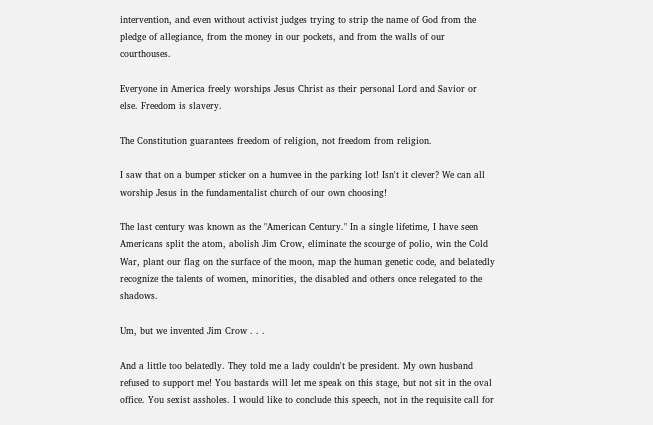intervention, and even without activist judges trying to strip the name of God from the pledge of allegiance, from the money in our pockets, and from the walls of our courthouses.

Everyone in America freely worships Jesus Christ as their personal Lord and Savior or else. Freedom is slavery.

The Constitution guarantees freedom of religion, not freedom from religion.

I saw that on a bumper sticker on a humvee in the parking lot! Isn't it clever? We can all worship Jesus in the fundamentalist church of our own choosing!

The last century was known as the "American Century." In a single lifetime, I have seen Americans split the atom, abolish Jim Crow, eliminate the scourge of polio, win the Cold War, plant our flag on the surface of the moon, map the human genetic code, and belatedly recognize the talents of women, minorities, the disabled and others once relegated to the shadows.

Um, but we invented Jim Crow . . .

And a little too belatedly. They told me a lady couldn't be president. My own husband refused to support me! You bastards will let me speak on this stage, but not sit in the oval office. You sexist assholes. I would like to conclude this speech, not in the requisite call for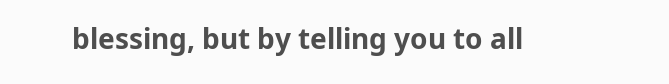blessing, but by telling you to all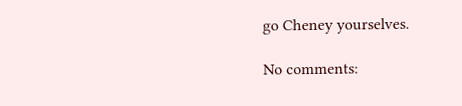go Cheney yourselves.

No comments: